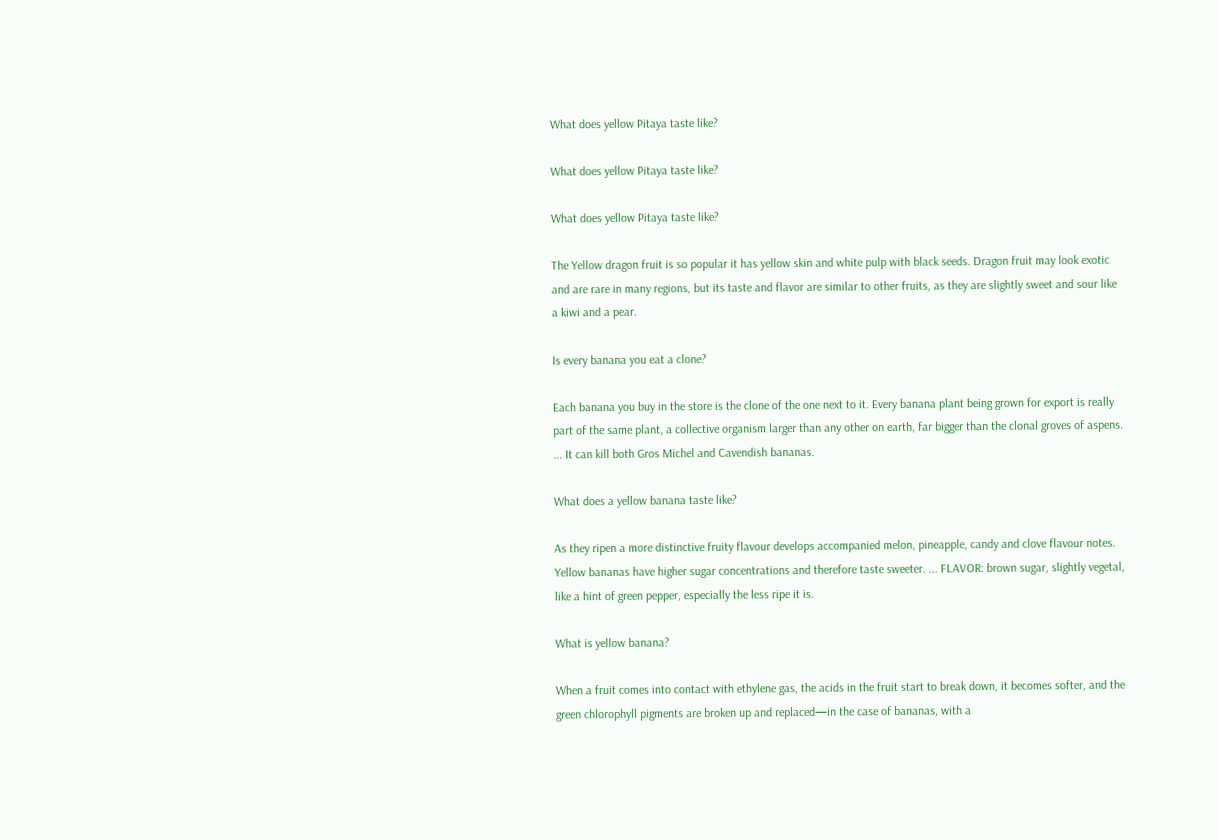What does yellow Pitaya taste like?

What does yellow Pitaya taste like?

What does yellow Pitaya taste like?

The Yellow dragon fruit is so popular it has yellow skin and white pulp with black seeds. Dragon fruit may look exotic and are rare in many regions, but its taste and flavor are similar to other fruits, as they are slightly sweet and sour like a kiwi and a pear.

Is every banana you eat a clone?

Each banana you buy in the store is the clone of the one next to it. Every banana plant being grown for export is really part of the same plant, a collective organism larger than any other on earth, far bigger than the clonal groves of aspens. ... It can kill both Gros Michel and Cavendish bananas.

What does a yellow banana taste like?

As they ripen a more distinctive fruity flavour develops accompanied melon, pineapple, candy and clove flavour notes. Yellow bananas have higher sugar concentrations and therefore taste sweeter. ... FLAVOR: brown sugar, slightly vegetal, like a hint of green pepper, especially the less ripe it is.

What is yellow banana?

When a fruit comes into contact with ethylene gas, the acids in the fruit start to break down, it becomes softer, and the green chlorophyll pigments are broken up and replaced—in the case of bananas, with a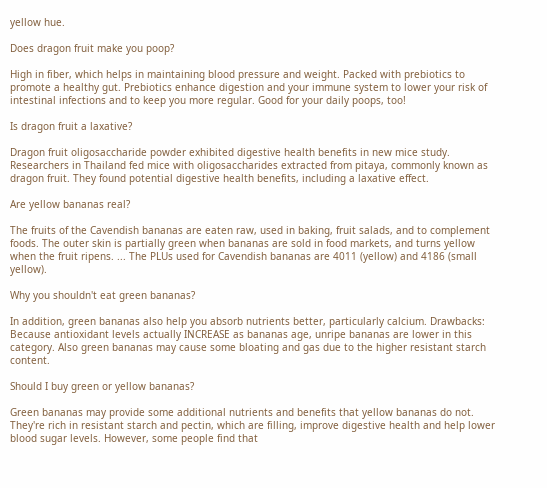yellow hue.

Does dragon fruit make you poop?

High in fiber, which helps in maintaining blood pressure and weight. Packed with prebiotics to promote a healthy gut. Prebiotics enhance digestion and your immune system to lower your risk of intestinal infections and to keep you more regular. Good for your daily poops, too!

Is dragon fruit a laxative?

Dragon fruit oligosaccharide powder exhibited digestive health benefits in new mice study. Researchers in Thailand fed mice with oligosaccharides extracted from pitaya, commonly known as dragon fruit. They found potential digestive health benefits, including a laxative effect.

Are yellow bananas real?

The fruits of the Cavendish bananas are eaten raw, used in baking, fruit salads, and to complement foods. The outer skin is partially green when bananas are sold in food markets, and turns yellow when the fruit ripens. ... The PLUs used for Cavendish bananas are 4011 (yellow) and 4186 (small yellow).

Why you shouldn't eat green bananas?

In addition, green bananas also help you absorb nutrients better, particularly calcium. Drawbacks: Because antioxidant levels actually INCREASE as bananas age, unripe bananas are lower in this category. Also green bananas may cause some bloating and gas due to the higher resistant starch content.

Should I buy green or yellow bananas?

Green bananas may provide some additional nutrients and benefits that yellow bananas do not. They're rich in resistant starch and pectin, which are filling, improve digestive health and help lower blood sugar levels. However, some people find that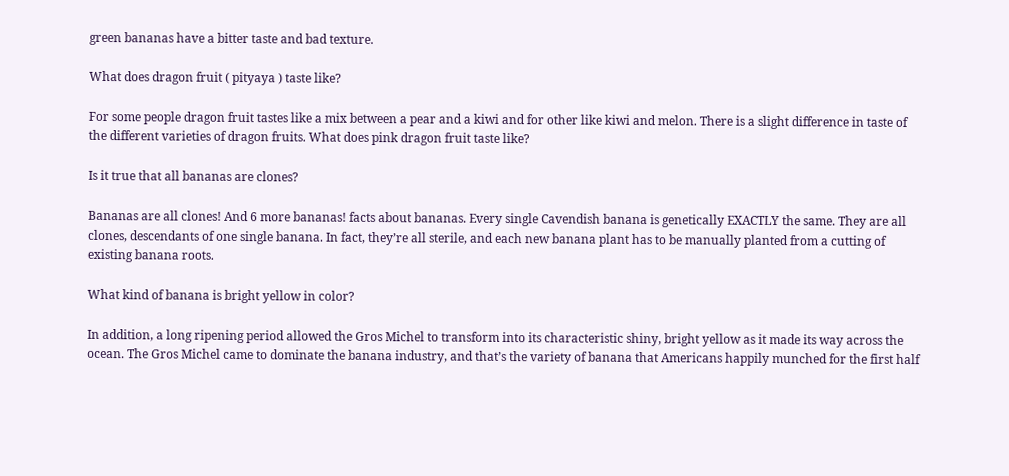green bananas have a bitter taste and bad texture.

What does dragon fruit ( pityaya ) taste like?

For some people dragon fruit tastes like a mix between a pear and a kiwi and for other like kiwi and melon. There is a slight difference in taste of the different varieties of dragon fruits. What does pink dragon fruit taste like?

Is it true that all bananas are clones?

Bananas are all clones! And 6 more bananas! facts about bananas. Every single Cavendish banana is genetically EXACTLY the same. They are all clones, descendants of one single banana. In fact, they’re all sterile, and each new banana plant has to be manually planted from a cutting of existing banana roots.

What kind of banana is bright yellow in color?

In addition, a long ripening period allowed the Gros Michel to transform into its characteristic shiny, bright yellow as it made its way across the ocean. The Gros Michel came to dominate the banana industry, and that’s the variety of banana that Americans happily munched for the first half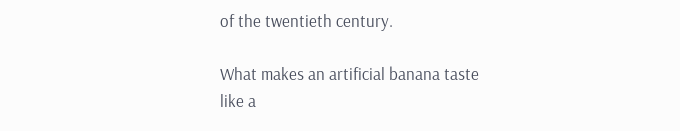of the twentieth century.

What makes an artificial banana taste like a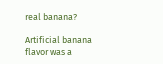real banana?

Artificial banana flavor was a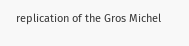replication of the Gros Michel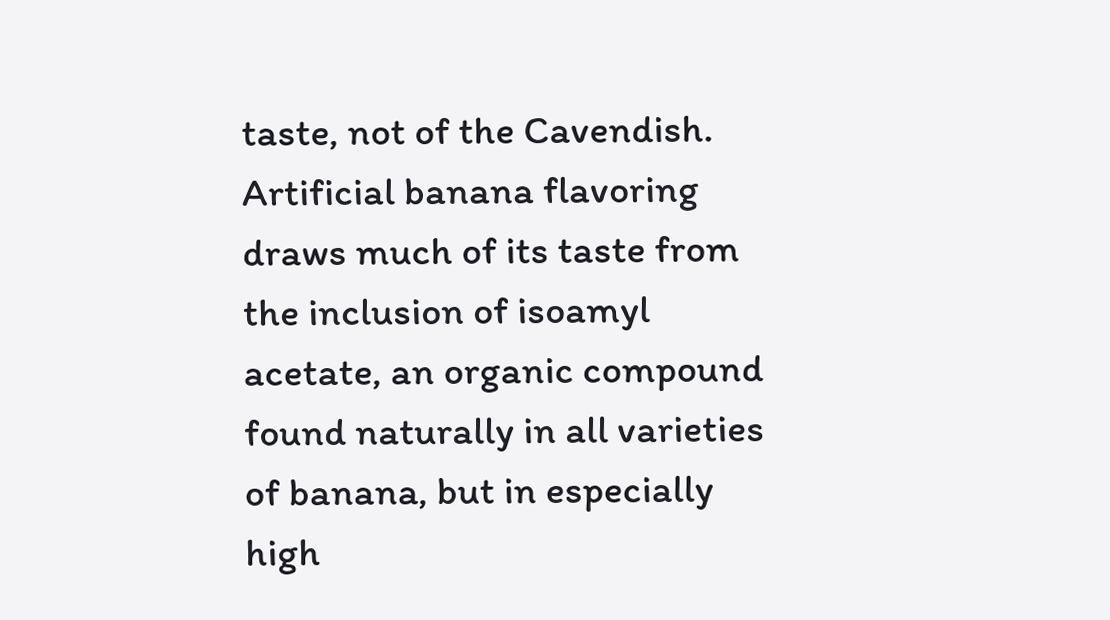taste, not of the Cavendish. Artificial banana flavoring draws much of its taste from the inclusion of isoamyl acetate, an organic compound found naturally in all varieties of banana, but in especially high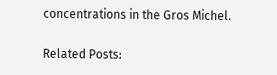concentrations in the Gros Michel.

Related Posts: